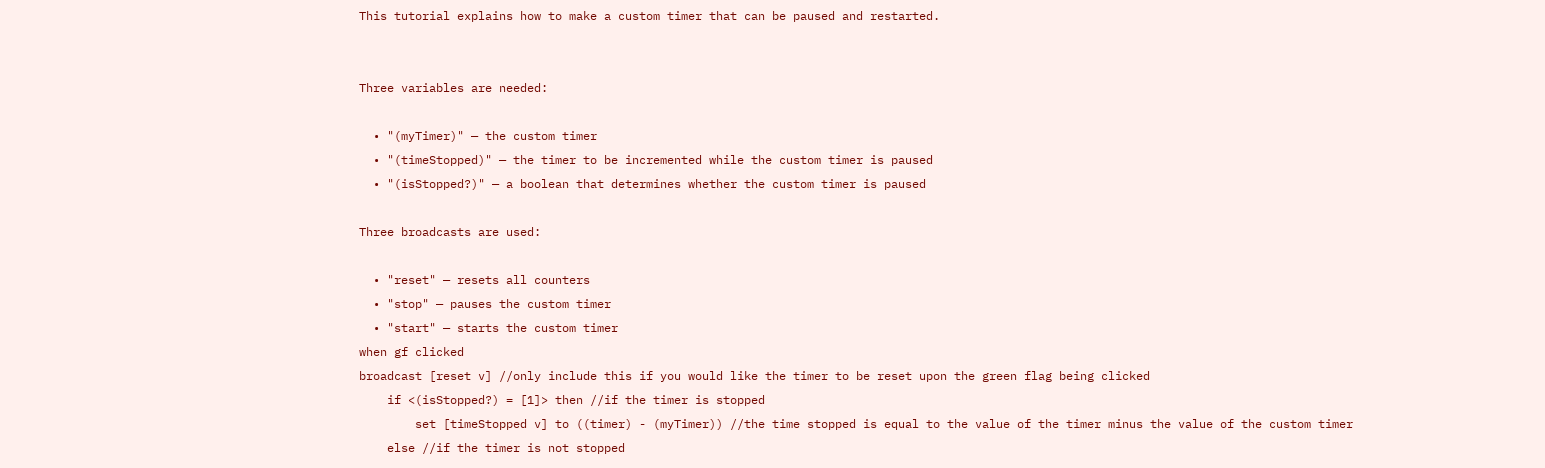This tutorial explains how to make a custom timer that can be paused and restarted.


Three variables are needed:

  • "(myTimer)" — the custom timer
  • "(timeStopped)" — the timer to be incremented while the custom timer is paused
  • "(isStopped?)" — a boolean that determines whether the custom timer is paused

Three broadcasts are used:

  • "reset" — resets all counters
  • "stop" — pauses the custom timer
  • "start" — starts the custom timer
when gf clicked
broadcast [reset v] //only include this if you would like the timer to be reset upon the green flag being clicked
    if <(isStopped?) = [1]> then //if the timer is stopped
        set [timeStopped v] to ((timer) - (myTimer)) //the time stopped is equal to the value of the timer minus the value of the custom timer
    else //if the timer is not stopped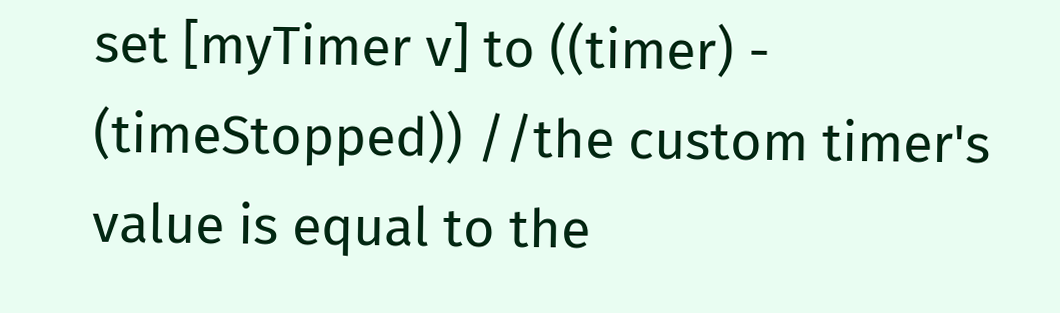set [myTimer v] to ((timer) - (timeStopped)) //the custom timer's value is equal to the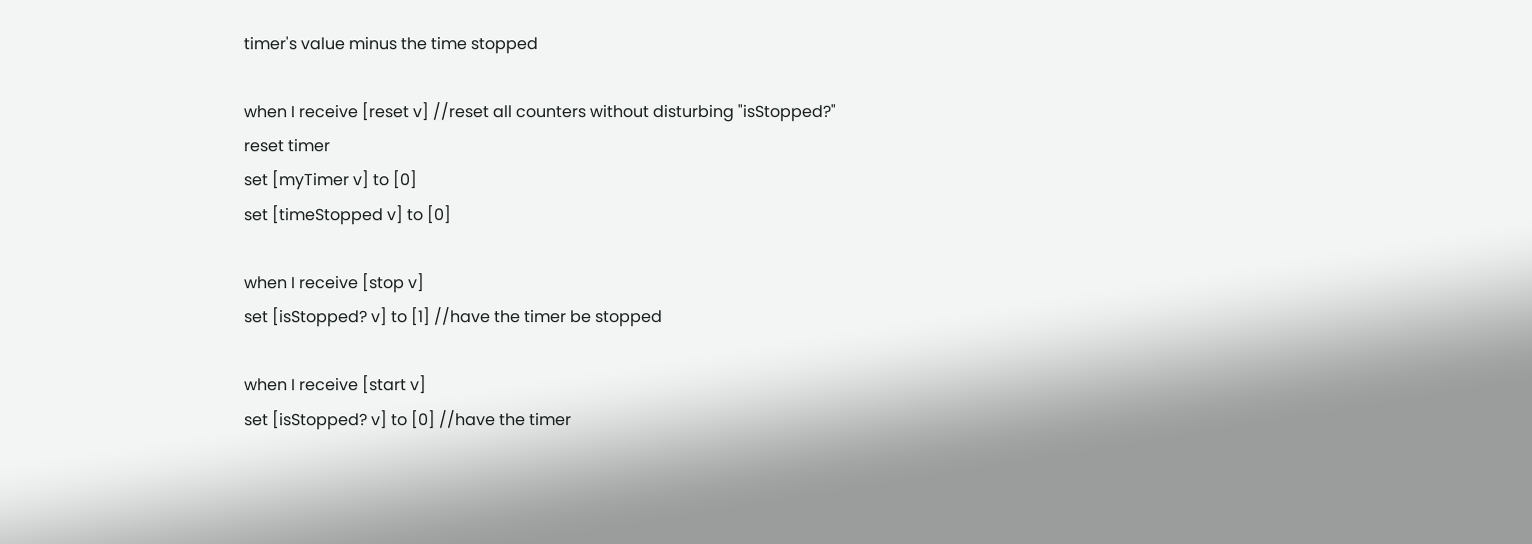timer's value minus the time stopped

when I receive [reset v] //reset all counters without disturbing "isStopped?"
reset timer
set [myTimer v] to [0]
set [timeStopped v] to [0]

when I receive [stop v]
set [isStopped? v] to [1] //have the timer be stopped

when I receive [start v]
set [isStopped? v] to [0] //have the timer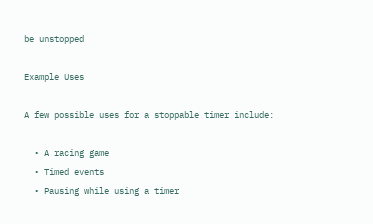be unstopped

Example Uses

A few possible uses for a stoppable timer include:

  • A racing game
  • Timed events
  • Pausing while using a timer